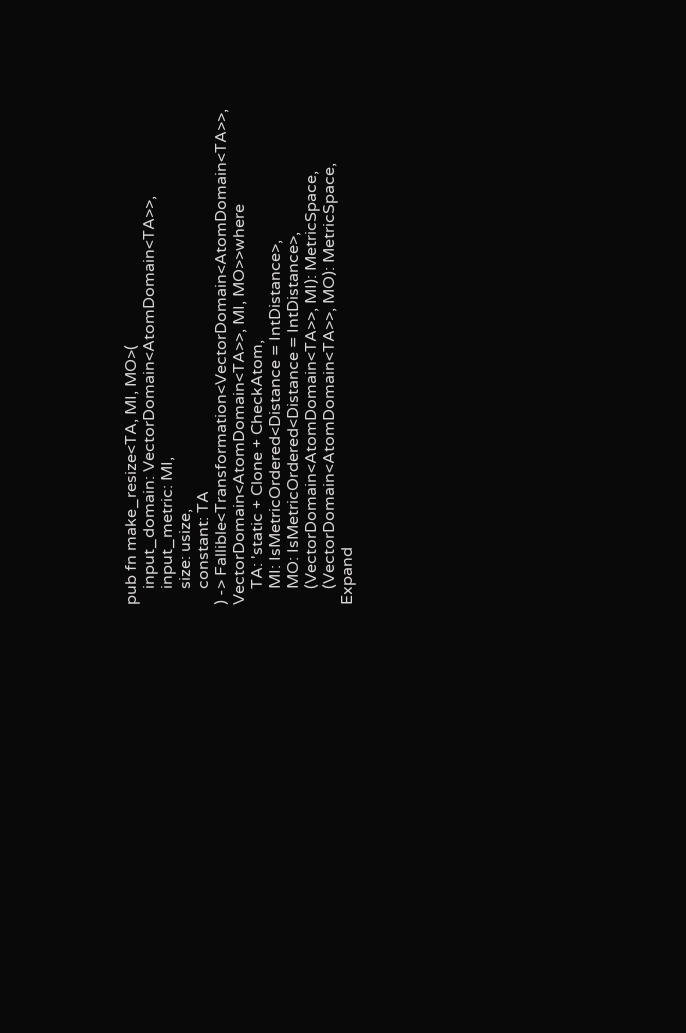pub fn make_resize<TA, MI, MO>(
    input_domain: VectorDomain<AtomDomain<TA>>,
    input_metric: MI,
    size: usize,
    constant: TA
) -> Fallible<Transformation<VectorDomain<AtomDomain<TA>>, VectorDomain<AtomDomain<TA>>, MI, MO>>where
    TA: 'static + Clone + CheckAtom,
    MI: IsMetricOrdered<Distance = IntDistance>,
    MO: IsMetricOrdered<Distance = IntDistance>,
    (VectorDomain<AtomDomain<TA>>, MI): MetricSpace,
    (VectorDomain<AtomDomain<TA>>, MO): MetricSpace,
Expand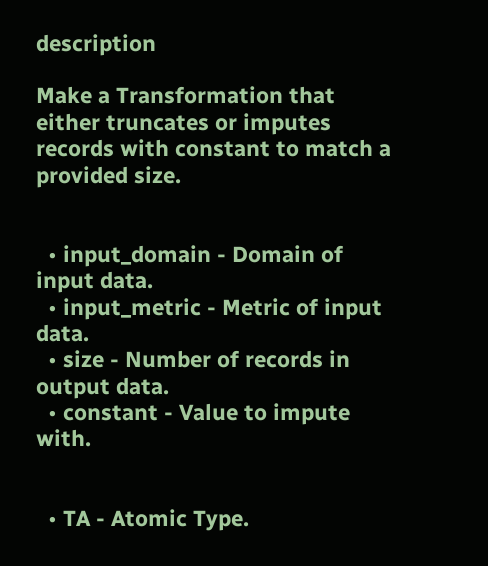description

Make a Transformation that either truncates or imputes records with constant to match a provided size.


  • input_domain - Domain of input data.
  • input_metric - Metric of input data.
  • size - Number of records in output data.
  • constant - Value to impute with.


  • TA - Atomic Type.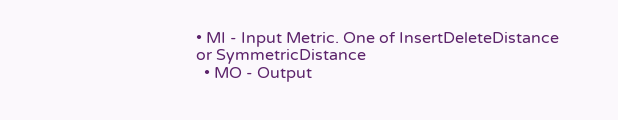• MI - Input Metric. One of InsertDeleteDistance or SymmetricDistance
  • MO - Output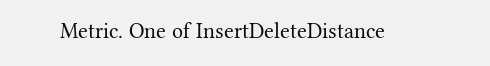Metric. One of InsertDeleteDistance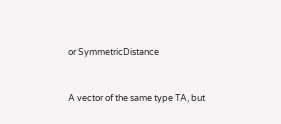or SymmetricDistance


A vector of the same type TA, but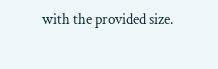with the provided size.